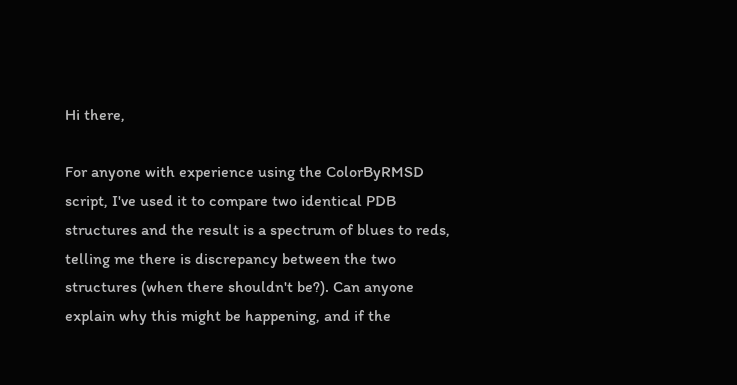Hi there,

For anyone with experience using the ColorByRMSD script, I've used it to compare two identical PDB structures and the result is a spectrum of blues to reds, telling me there is discrepancy between the two structures (when there shouldn't be?). Can anyone explain why this might be happening, and if the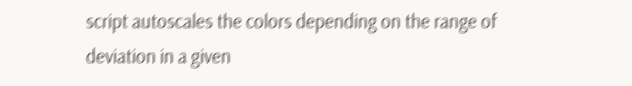script autoscales the colors depending on the range of deviation in a given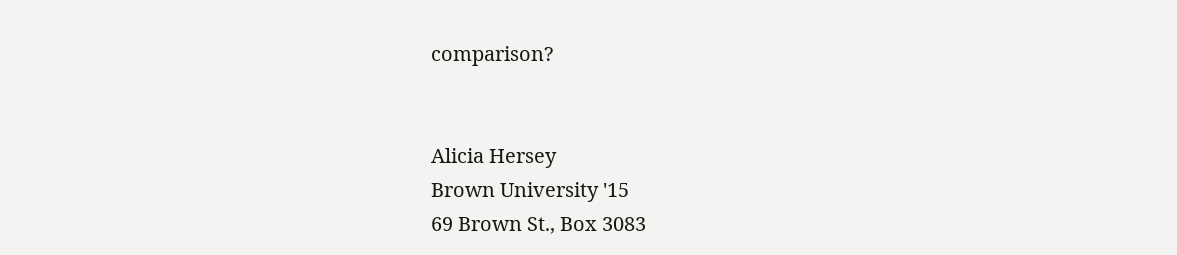comparison?


Alicia Hersey
Brown University '15
69 Brown St., Box 3083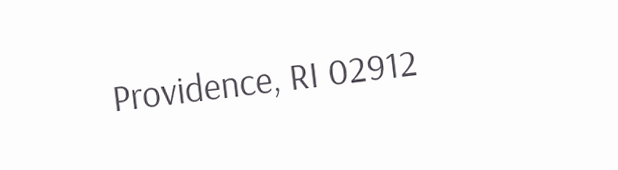Providence, RI 02912